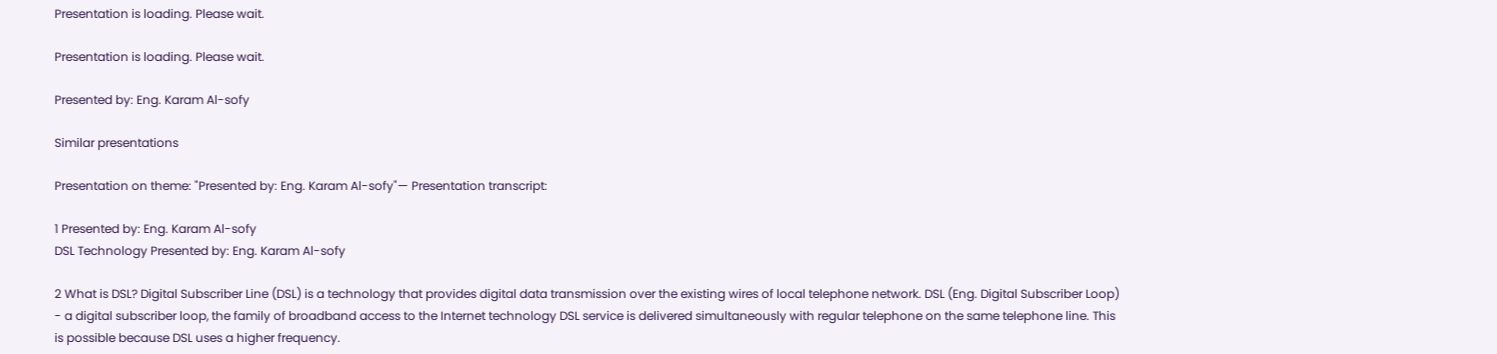Presentation is loading. Please wait.

Presentation is loading. Please wait.

Presented by: Eng. Karam Al-sofy

Similar presentations

Presentation on theme: "Presented by: Eng. Karam Al-sofy"— Presentation transcript:

1 Presented by: Eng. Karam Al-sofy
DSL Technology Presented by: Eng. Karam Al-sofy

2 What is DSL? Digital Subscriber Line (DSL) is a technology that provides digital data transmission over the existing wires of local telephone network. DSL (Eng. Digital Subscriber Loop) - a digital subscriber loop, the family of broadband access to the Internet technology DSL service is delivered simultaneously with regular telephone on the same telephone line. This is possible because DSL uses a higher frequency.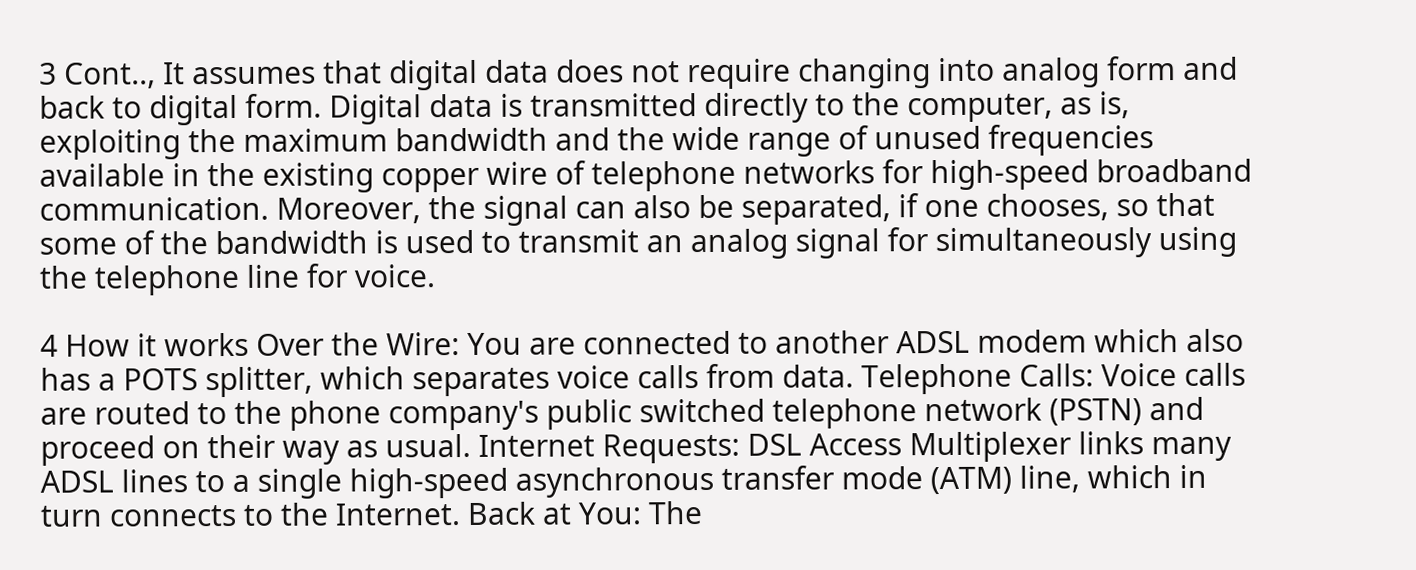3 Cont.., It assumes that digital data does not require changing into analog form and back to digital form. Digital data is transmitted directly to the computer, as is, exploiting the maximum bandwidth and the wide range of unused frequencies available in the existing copper wire of telephone networks for high-speed broadband communication. Moreover, the signal can also be separated, if one chooses, so that some of the bandwidth is used to transmit an analog signal for simultaneously using the telephone line for voice.

4 How it works Over the Wire: You are connected to another ADSL modem which also has a POTS splitter, which separates voice calls from data. Telephone Calls: Voice calls are routed to the phone company's public switched telephone network (PSTN) and proceed on their way as usual. Internet Requests: DSL Access Multiplexer links many ADSL lines to a single high-speed asynchronous transfer mode (ATM) line, which in turn connects to the Internet. Back at You: The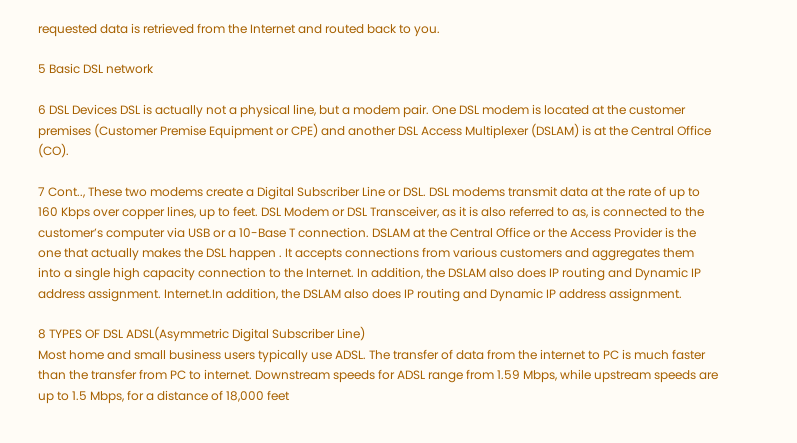requested data is retrieved from the Internet and routed back to you.

5 Basic DSL network

6 DSL Devices DSL is actually not a physical line, but a modem pair. One DSL modem is located at the customer premises (Customer Premise Equipment or CPE) and another DSL Access Multiplexer (DSLAM) is at the Central Office (CO).

7 Cont.., These two modems create a Digital Subscriber Line or DSL. DSL modems transmit data at the rate of up to 160 Kbps over copper lines, up to feet. DSL Modem or DSL Transceiver, as it is also referred to as, is connected to the customer’s computer via USB or a 10-Base T connection. DSLAM at the Central Office or the Access Provider is the one that actually makes the DSL happen . It accepts connections from various customers and aggregates them into a single high capacity connection to the Internet. In addition, the DSLAM also does IP routing and Dynamic IP address assignment. Internet.In addition, the DSLAM also does IP routing and Dynamic IP address assignment.

8 TYPES OF DSL ADSL(Asymmetric Digital Subscriber Line)
Most home and small business users typically use ADSL. The transfer of data from the internet to PC is much faster than the transfer from PC to internet. Downstream speeds for ADSL range from 1.59 Mbps, while upstream speeds are up to 1.5 Mbps, for a distance of 18,000 feet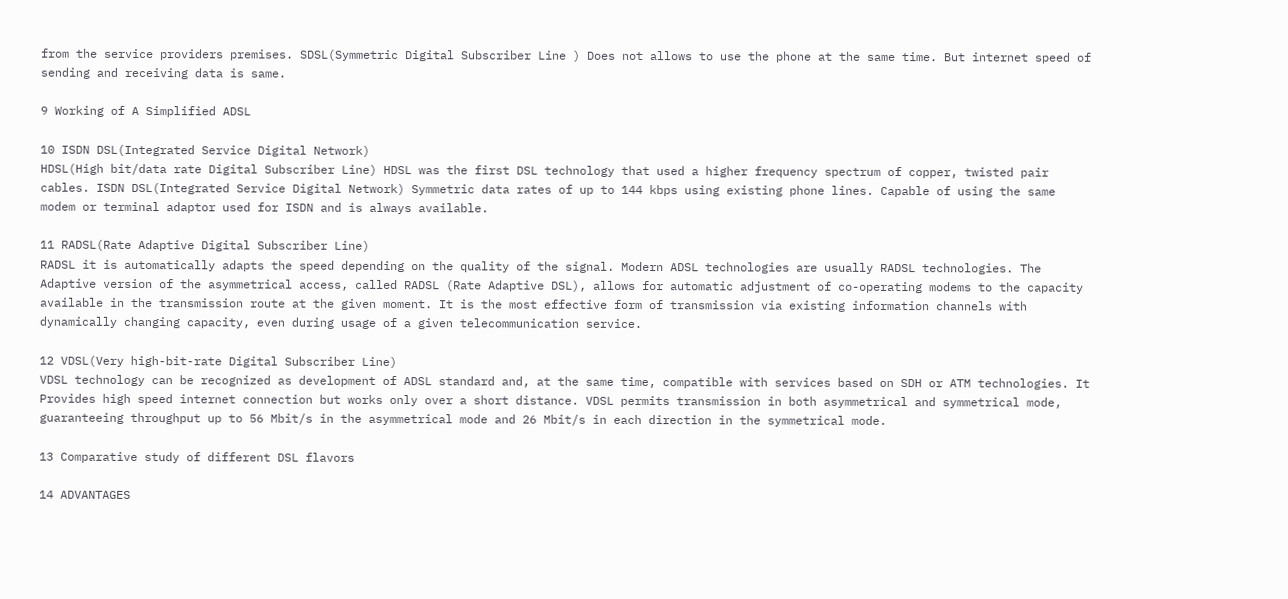from the service providers premises. SDSL(Symmetric Digital Subscriber Line ) Does not allows to use the phone at the same time. But internet speed of sending and receiving data is same.

9 Working of A Simplified ADSL

10 ISDN DSL(Integrated Service Digital Network)
HDSL(High bit/data rate Digital Subscriber Line) HDSL was the first DSL technology that used a higher frequency spectrum of copper, twisted pair cables. ISDN DSL(Integrated Service Digital Network) Symmetric data rates of up to 144 kbps using existing phone lines. Capable of using the same modem or terminal adaptor used for ISDN and is always available.

11 RADSL(Rate Adaptive Digital Subscriber Line)
RADSL it is automatically adapts the speed depending on the quality of the signal. Modern ADSL technologies are usually RADSL technologies. The Adaptive version of the asymmetrical access, called RADSL (Rate Adaptive DSL), allows for automatic adjustment of co-operating modems to the capacity available in the transmission route at the given moment. It is the most effective form of transmission via existing information channels with dynamically changing capacity, even during usage of a given telecommunication service.

12 VDSL(Very high-bit-rate Digital Subscriber Line)
VDSL technology can be recognized as development of ADSL standard and, at the same time, compatible with services based on SDH or ATM technologies. It Provides high speed internet connection but works only over a short distance. VDSL permits transmission in both asymmetrical and symmetrical mode, guaranteeing throughput up to 56 Mbit/s in the asymmetrical mode and 26 Mbit/s in each direction in the symmetrical mode.

13 Comparative study of different DSL flavors

14 ADVANTAGES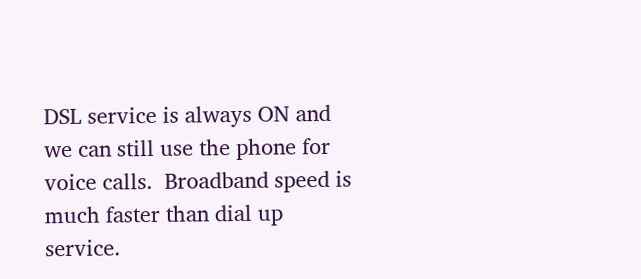DSL service is always ON and we can still use the phone for voice calls.  Broadband speed is much faster than dial up service.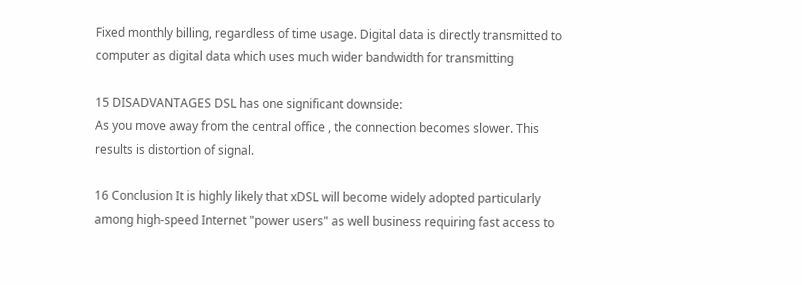Fixed monthly billing, regardless of time usage. Digital data is directly transmitted to computer as digital data which uses much wider bandwidth for transmitting

15 DISADVANTAGES DSL has one significant downside:
As you move away from the central office , the connection becomes slower. This results is distortion of signal.

16 Conclusion It is highly likely that xDSL will become widely adopted particularly among high-speed Internet "power users" as well business requiring fast access to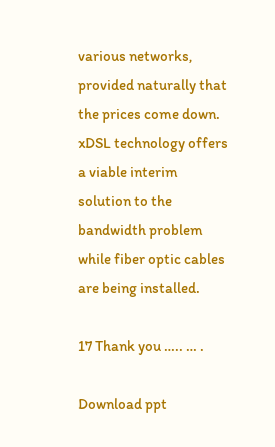various networks, provided naturally that the prices come down. xDSL technology offers a viable interim solution to the bandwidth problem while fiber optic cables are being installed.

17 Thank you ….. … .

Download ppt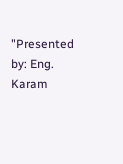"Presented by: Eng. Karam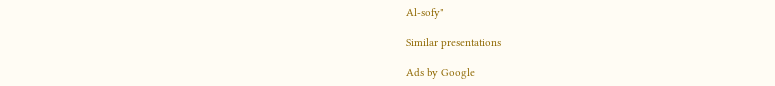Al-sofy"

Similar presentations

Ads by Google